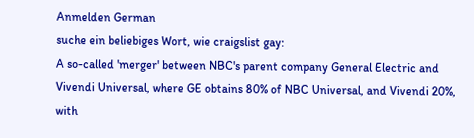Anmelden German
suche ein beliebiges Wort, wie craigslist gay:
A so-called 'merger' between NBC's parent company General Electric and Vivendi Universal, where GE obtains 80% of NBC Universal, and Vivendi 20%, with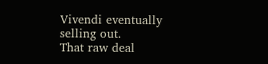Vivendi eventually selling out.
That raw deal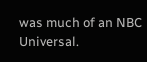was much of an NBC Universal.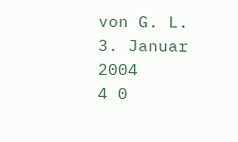von G. L. 3. Januar 2004
4 0